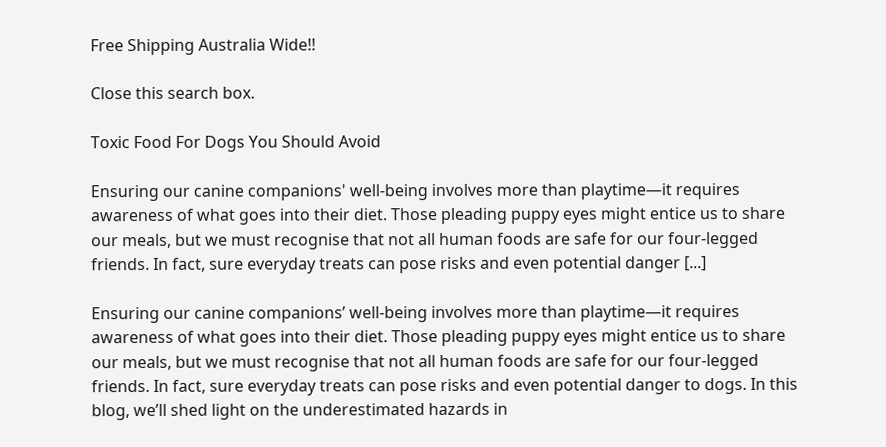Free Shipping Australia Wide!!

Close this search box.

Toxic Food For Dogs You Should Avoid

Ensuring our canine companions' well-being involves more than playtime—it requires awareness of what goes into their diet. Those pleading puppy eyes might entice us to share our meals, but we must recognise that not all human foods are safe for our four-legged friends. In fact, sure everyday treats can pose risks and even potential danger [...]

Ensuring our canine companions’ well-being involves more than playtime—it requires awareness of what goes into their diet. Those pleading puppy eyes might entice us to share our meals, but we must recognise that not all human foods are safe for our four-legged friends. In fact, sure everyday treats can pose risks and even potential danger to dogs. In this blog, we’ll shed light on the underestimated hazards in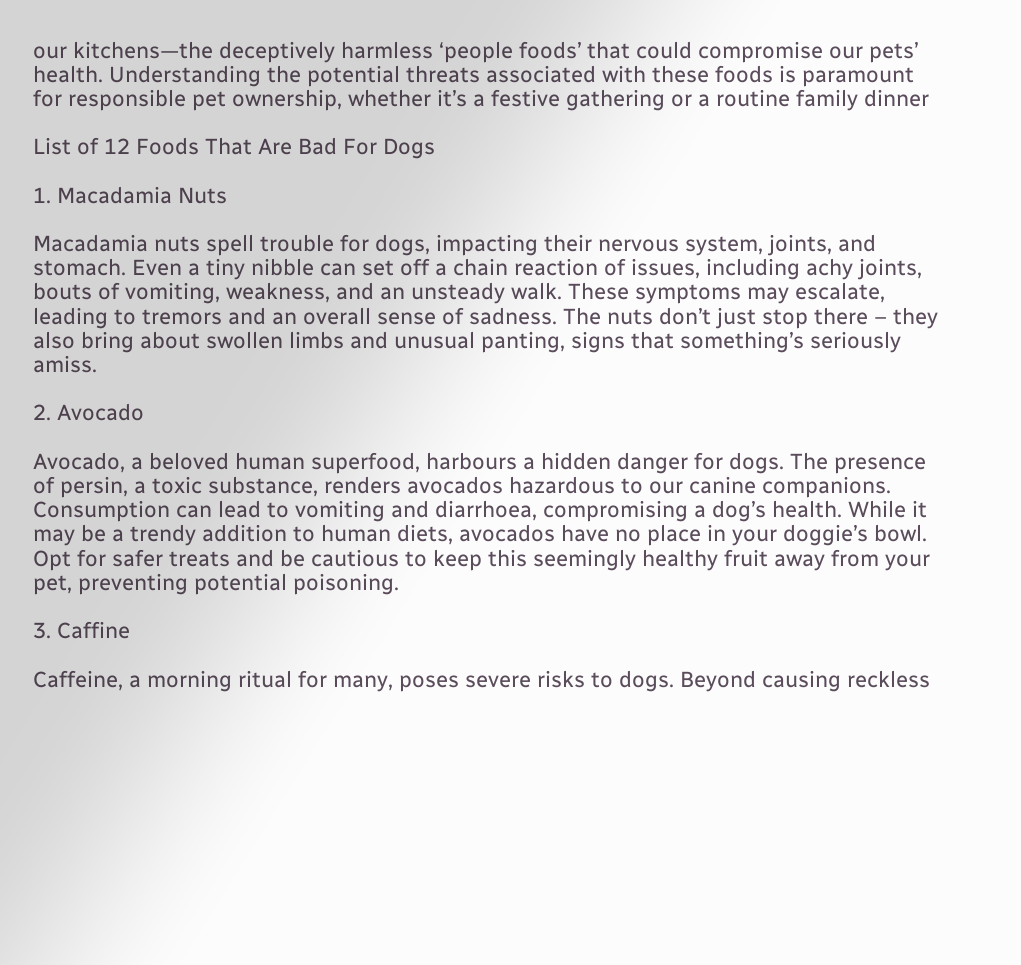our kitchens—the deceptively harmless ‘people foods’ that could compromise our pets’ health. Understanding the potential threats associated with these foods is paramount for responsible pet ownership, whether it’s a festive gathering or a routine family dinner

List of 12 Foods That Are Bad For Dogs

1. Macadamia Nuts

Macadamia nuts spell trouble for dogs, impacting their nervous system, joints, and stomach. Even a tiny nibble can set off a chain reaction of issues, including achy joints, bouts of vomiting, weakness, and an unsteady walk. These symptoms may escalate, leading to tremors and an overall sense of sadness. The nuts don’t just stop there – they also bring about swollen limbs and unusual panting, signs that something’s seriously amiss.

2. Avocado

Avocado, a beloved human superfood, harbours a hidden danger for dogs. The presence of persin, a toxic substance, renders avocados hazardous to our canine companions. Consumption can lead to vomiting and diarrhoea, compromising a dog’s health. While it may be a trendy addition to human diets, avocados have no place in your doggie’s bowl. Opt for safer treats and be cautious to keep this seemingly healthy fruit away from your pet, preventing potential poisoning.

3. Caffine

Caffeine, a morning ritual for many, poses severe risks to dogs. Beyond causing reckless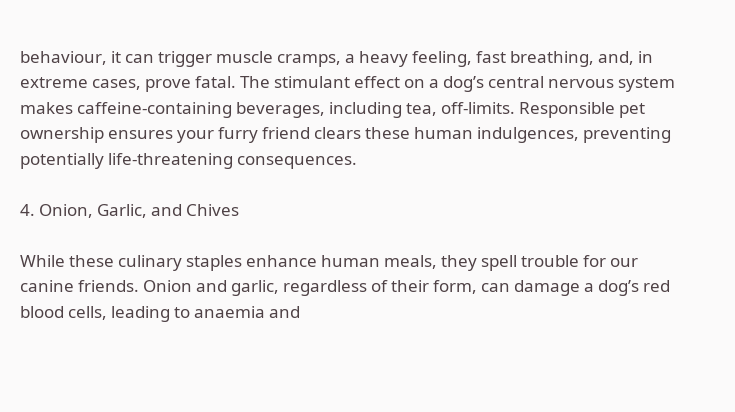behaviour, it can trigger muscle cramps, a heavy feeling, fast breathing, and, in extreme cases, prove fatal. The stimulant effect on a dog’s central nervous system makes caffeine-containing beverages, including tea, off-limits. Responsible pet ownership ensures your furry friend clears these human indulgences, preventing potentially life-threatening consequences.

4. Onion, Garlic, and Chives

While these culinary staples enhance human meals, they spell trouble for our canine friends. Onion and garlic, regardless of their form, can damage a dog’s red blood cells, leading to anaemia and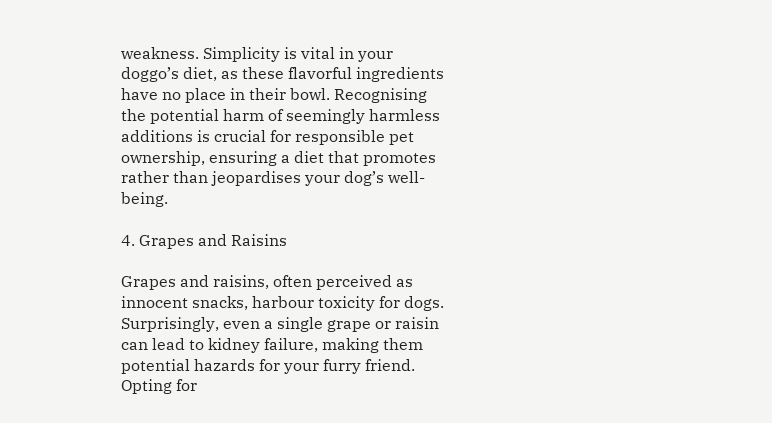weakness. Simplicity is vital in your doggo’s diet, as these flavorful ingredients have no place in their bowl. Recognising the potential harm of seemingly harmless additions is crucial for responsible pet ownership, ensuring a diet that promotes rather than jeopardises your dog’s well-being.

4. Grapes and Raisins

Grapes and raisins, often perceived as innocent snacks, harbour toxicity for dogs. Surprisingly, even a single grape or raisin can lead to kidney failure, making them potential hazards for your furry friend. Opting for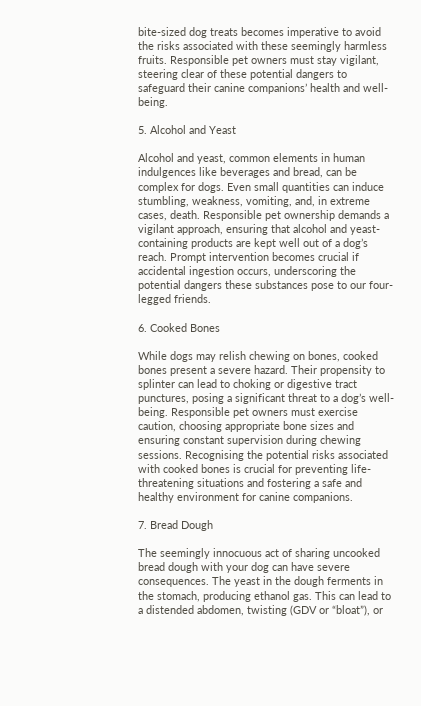bite-sized dog treats becomes imperative to avoid the risks associated with these seemingly harmless fruits. Responsible pet owners must stay vigilant, steering clear of these potential dangers to safeguard their canine companions’ health and well-being.

5. Alcohol and Yeast

Alcohol and yeast, common elements in human indulgences like beverages and bread, can be complex for dogs. Even small quantities can induce stumbling, weakness, vomiting, and, in extreme cases, death. Responsible pet ownership demands a vigilant approach, ensuring that alcohol and yeast-containing products are kept well out of a dog’s reach. Prompt intervention becomes crucial if accidental ingestion occurs, underscoring the potential dangers these substances pose to our four-legged friends.

6. Cooked Bones

While dogs may relish chewing on bones, cooked bones present a severe hazard. Their propensity to splinter can lead to choking or digestive tract punctures, posing a significant threat to a dog’s well-being. Responsible pet owners must exercise caution, choosing appropriate bone sizes and ensuring constant supervision during chewing sessions. Recognising the potential risks associated with cooked bones is crucial for preventing life-threatening situations and fostering a safe and healthy environment for canine companions.

7. Bread Dough

The seemingly innocuous act of sharing uncooked bread dough with your dog can have severe consequences. The yeast in the dough ferments in the stomach, producing ethanol gas. This can lead to a distended abdomen, twisting (GDV or “bloat”), or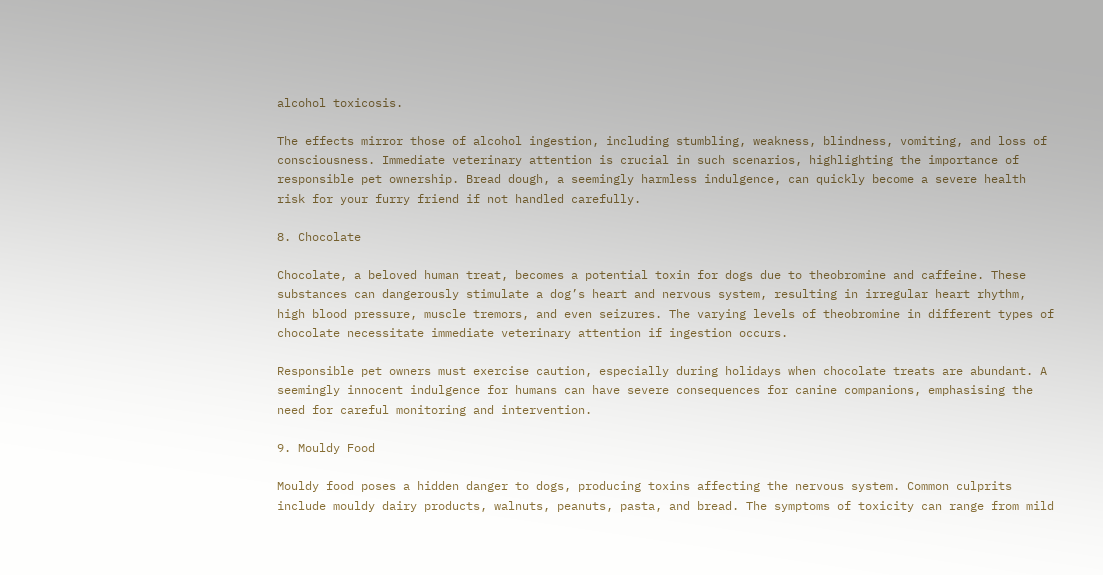alcohol toxicosis.

The effects mirror those of alcohol ingestion, including stumbling, weakness, blindness, vomiting, and loss of consciousness. Immediate veterinary attention is crucial in such scenarios, highlighting the importance of responsible pet ownership. Bread dough, a seemingly harmless indulgence, can quickly become a severe health risk for your furry friend if not handled carefully.

8. Chocolate

Chocolate, a beloved human treat, becomes a potential toxin for dogs due to theobromine and caffeine. These substances can dangerously stimulate a dog’s heart and nervous system, resulting in irregular heart rhythm, high blood pressure, muscle tremors, and even seizures. The varying levels of theobromine in different types of chocolate necessitate immediate veterinary attention if ingestion occurs.

Responsible pet owners must exercise caution, especially during holidays when chocolate treats are abundant. A seemingly innocent indulgence for humans can have severe consequences for canine companions, emphasising the need for careful monitoring and intervention.

9. Mouldy Food

Mouldy food poses a hidden danger to dogs, producing toxins affecting the nervous system. Common culprits include mouldy dairy products, walnuts, peanuts, pasta, and bread. The symptoms of toxicity can range from mild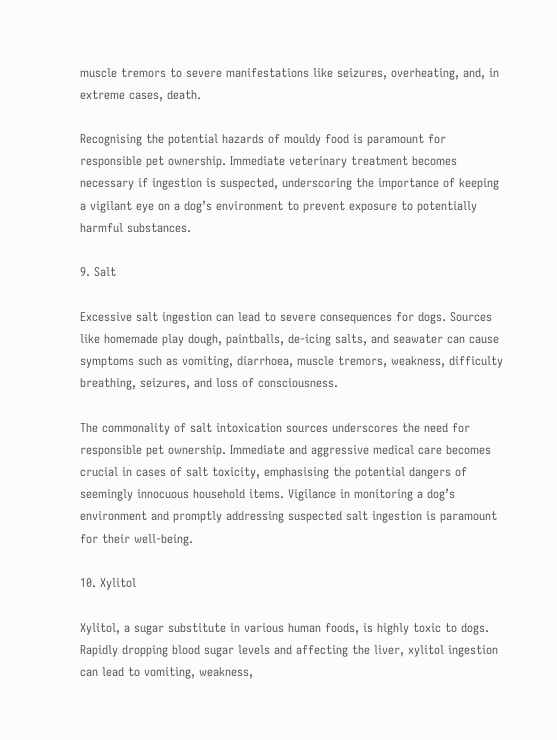muscle tremors to severe manifestations like seizures, overheating, and, in extreme cases, death.

Recognising the potential hazards of mouldy food is paramount for responsible pet ownership. Immediate veterinary treatment becomes necessary if ingestion is suspected, underscoring the importance of keeping a vigilant eye on a dog’s environment to prevent exposure to potentially harmful substances.

9. Salt

Excessive salt ingestion can lead to severe consequences for dogs. Sources like homemade play dough, paintballs, de-icing salts, and seawater can cause symptoms such as vomiting, diarrhoea, muscle tremors, weakness, difficulty breathing, seizures, and loss of consciousness.

The commonality of salt intoxication sources underscores the need for responsible pet ownership. Immediate and aggressive medical care becomes crucial in cases of salt toxicity, emphasising the potential dangers of seemingly innocuous household items. Vigilance in monitoring a dog’s environment and promptly addressing suspected salt ingestion is paramount for their well-being.

10. Xylitol

Xylitol, a sugar substitute in various human foods, is highly toxic to dogs. Rapidly dropping blood sugar levels and affecting the liver, xylitol ingestion can lead to vomiting, weakness,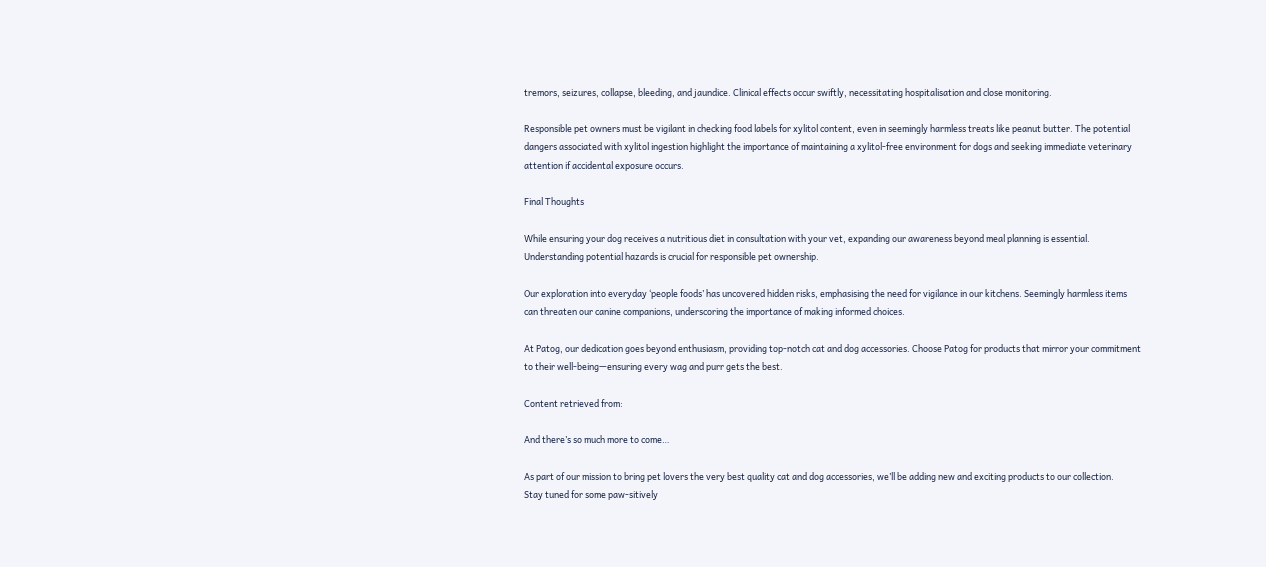tremors, seizures, collapse, bleeding, and jaundice. Clinical effects occur swiftly, necessitating hospitalisation and close monitoring.

Responsible pet owners must be vigilant in checking food labels for xylitol content, even in seemingly harmless treats like peanut butter. The potential dangers associated with xylitol ingestion highlight the importance of maintaining a xylitol-free environment for dogs and seeking immediate veterinary attention if accidental exposure occurs.

Final Thoughts

While ensuring your dog receives a nutritious diet in consultation with your vet, expanding our awareness beyond meal planning is essential. Understanding potential hazards is crucial for responsible pet ownership.

Our exploration into everyday ‘people foods’ has uncovered hidden risks, emphasising the need for vigilance in our kitchens. Seemingly harmless items can threaten our canine companions, underscoring the importance of making informed choices.

At Patog, our dedication goes beyond enthusiasm, providing top-notch cat and dog accessories. Choose Patog for products that mirror your commitment to their well-being—ensuring every wag and purr gets the best.

Content retrieved from:

And there’s so much more to come…

As part of our mission to bring pet lovers the very best quality cat and dog accessories, we’ll be adding new and exciting products to our collection.
Stay tuned for some paw-sitively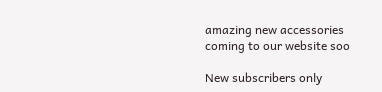amazing new accessories coming to our website soo

New subscribers only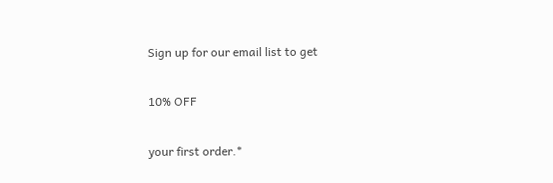Sign up for our email list to get

10% OFF

your first order.*